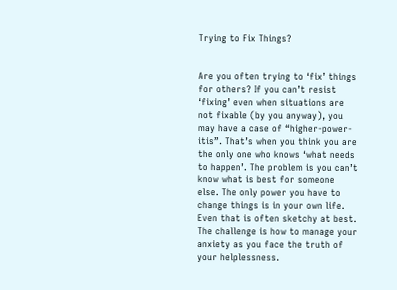Trying to Fix Things?


Are you often trying to ‘fix’ things for others? If you can’t resist ‘fixing’ even when situations are not fixable (by you anyway), you may have a case of “higher-power-itis”. That’s when you think you are the only one who knows ‘what needs to happen’. The problem is you can’t know what is best for someone else. The only power you have to change things is in your own life. Even that is often sketchy at best. The challenge is how to manage your anxiety as you face the truth of your helplessness.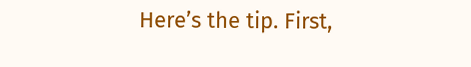Here’s the tip. First,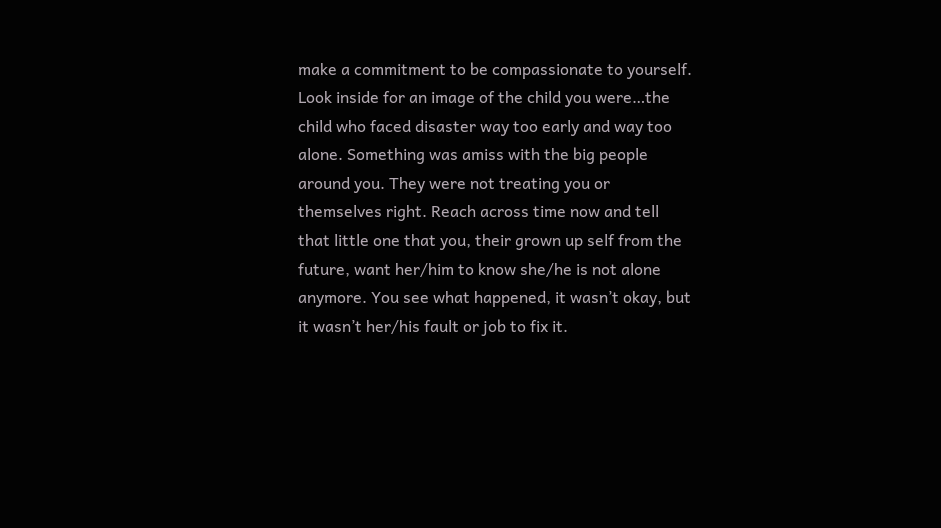make a commitment to be compassionate to yourself. Look inside for an image of the child you were…the child who faced disaster way too early and way too alone. Something was amiss with the big people around you. They were not treating you or themselves right. Reach across time now and tell that little one that you, their grown up self from the future, want her/him to know she/he is not alone anymore. You see what happened, it wasn’t okay, but it wasn’t her/his fault or job to fix it.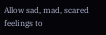Allow sad, mad, scared feelings to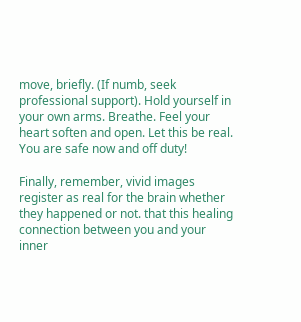move, briefly. (If numb, seek professional support). Hold yourself in your own arms. Breathe. Feel your heart soften and open. Let this be real. You are safe now and off duty!

Finally, remember, vivid images register as real for the brain whether they happened or not. that this healing connection between you and your inner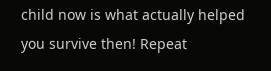child now is what actually helped you survive then! Repeat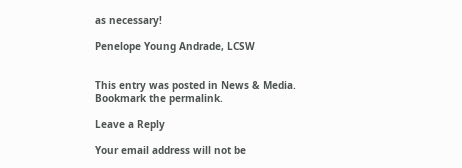as necessary!

Penelope Young Andrade, LCSW


This entry was posted in News & Media. Bookmark the permalink.

Leave a Reply

Your email address will not be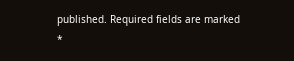published. Required fields are marked *